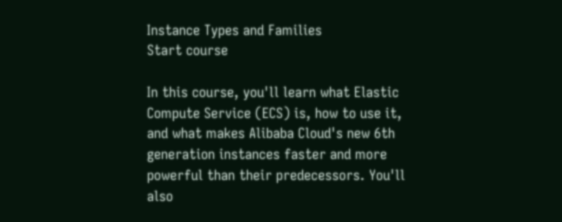Instance Types and Families
Start course

In this course, you'll learn what Elastic Compute Service (ECS) is, how to use it, and what makes Alibaba Cloud's new 6th generation instances faster and more powerful than their predecessors. You'll also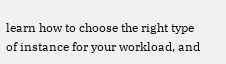learn how to choose the right type of instance for your workload, and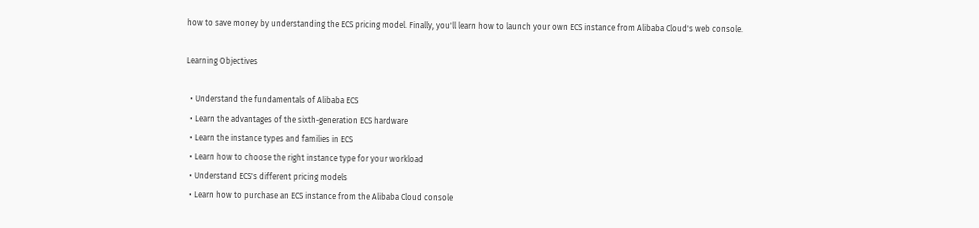how to save money by understanding the ECS pricing model. Finally, you'll learn how to launch your own ECS instance from Alibaba Cloud's web console.

Learning Objectives

  • Understand the fundamentals of Alibaba ECS
  • Learn the advantages of the sixth-generation ECS hardware
  • Learn the instance types and families in ECS
  • Learn how to choose the right instance type for your workload
  • Understand ECS's different pricing models
  • Learn how to purchase an ECS instance from the Alibaba Cloud console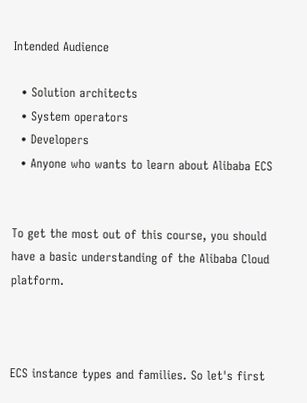Intended Audience

  • Solution architects
  • System operators
  • Developers
  • Anyone who wants to learn about Alibaba ECS


To get the most out of this course, you should have a basic understanding of the Alibaba Cloud platform.



ECS instance types and families. So let's first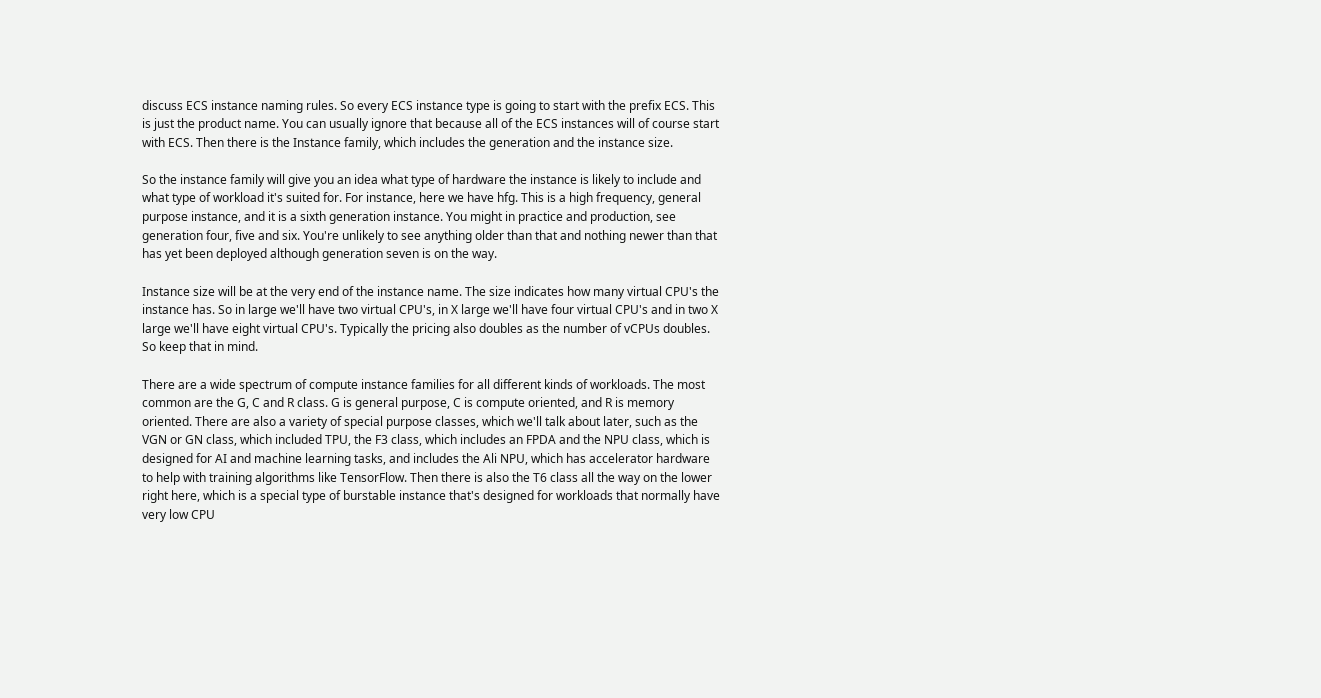discuss ECS instance naming rules. So every ECS instance type is going to start with the prefix ECS. This is just the product name. You can usually ignore that because all of the ECS instances will of course start with ECS. Then there is the Instance family, which includes the generation and the instance size.

So the instance family will give you an idea what type of hardware the instance is likely to include and what type of workload it's suited for. For instance, here we have hfg. This is a high frequency, general purpose instance, and it is a sixth generation instance. You might in practice and production, see generation four, five and six. You're unlikely to see anything older than that and nothing newer than that has yet been deployed although generation seven is on the way.

Instance size will be at the very end of the instance name. The size indicates how many virtual CPU's the instance has. So in large we'll have two virtual CPU's, in X large we'll have four virtual CPU's and in two X large we'll have eight virtual CPU's. Typically the pricing also doubles as the number of vCPUs doubles. So keep that in mind.

There are a wide spectrum of compute instance families for all different kinds of workloads. The most common are the G, C and R class. G is general purpose, C is compute oriented, and R is memory oriented. There are also a variety of special purpose classes, which we'll talk about later, such as the VGN or GN class, which included TPU, the F3 class, which includes an FPDA and the NPU class, which is designed for AI and machine learning tasks, and includes the Ali NPU, which has accelerator hardware to help with training algorithms like TensorFlow. Then there is also the T6 class all the way on the lower right here, which is a special type of burstable instance that's designed for workloads that normally have very low CPU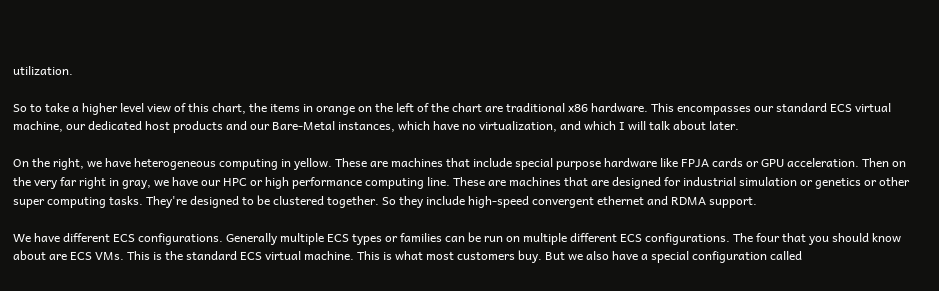utilization.

So to take a higher level view of this chart, the items in orange on the left of the chart are traditional x86 hardware. This encompasses our standard ECS virtual machine, our dedicated host products and our Bare-Metal instances, which have no virtualization, and which I will talk about later.

On the right, we have heterogeneous computing in yellow. These are machines that include special purpose hardware like FPJA cards or GPU acceleration. Then on the very far right in gray, we have our HPC or high performance computing line. These are machines that are designed for industrial simulation or genetics or other super computing tasks. They're designed to be clustered together. So they include high-speed convergent ethernet and RDMA support.

We have different ECS configurations. Generally multiple ECS types or families can be run on multiple different ECS configurations. The four that you should know about are ECS VMs. This is the standard ECS virtual machine. This is what most customers buy. But we also have a special configuration called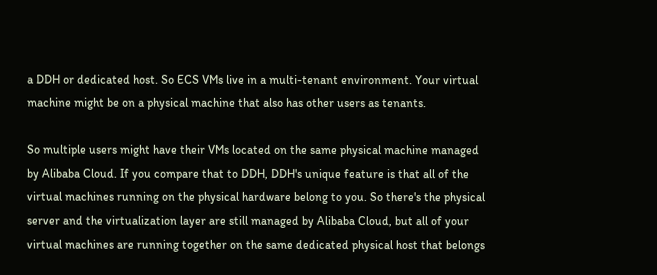a DDH or dedicated host. So ECS VMs live in a multi-tenant environment. Your virtual machine might be on a physical machine that also has other users as tenants.

So multiple users might have their VMs located on the same physical machine managed by Alibaba Cloud. If you compare that to DDH, DDH's unique feature is that all of the virtual machines running on the physical hardware belong to you. So there's the physical server and the virtualization layer are still managed by Alibaba Cloud, but all of your virtual machines are running together on the same dedicated physical host that belongs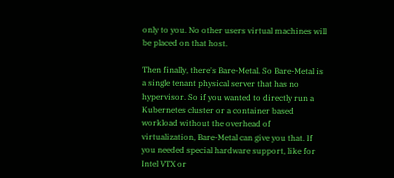only to you. No other users virtual machines will be placed on that host.

Then finally, there's Bare-Metal. So Bare-Metal is a single tenant physical server that has no hypervisor. So if you wanted to directly run a Kubernetes cluster or a container based workload without the overhead of virtualization, Bare-Metal can give you that. If you needed special hardware support, like for Intel VTX or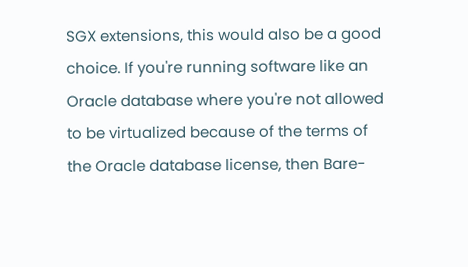SGX extensions, this would also be a good choice. If you're running software like an Oracle database where you're not allowed to be virtualized because of the terms of the Oracle database license, then Bare-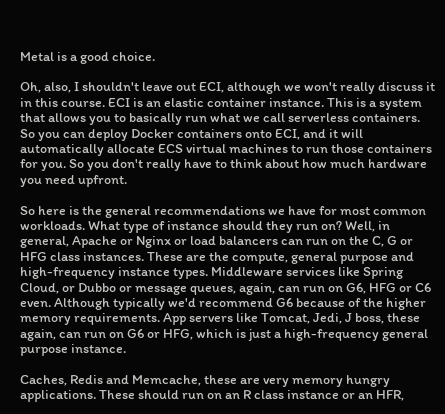Metal is a good choice.

Oh, also, I shouldn't leave out ECI, although we won't really discuss it in this course. ECI is an elastic container instance. This is a system that allows you to basically run what we call serverless containers. So you can deploy Docker containers onto ECI, and it will automatically allocate ECS virtual machines to run those containers for you. So you don't really have to think about how much hardware you need upfront.

So here is the general recommendations we have for most common workloads. What type of instance should they run on? Well, in general, Apache or Nginx or load balancers can run on the C, G or HFG class instances. These are the compute, general purpose and high-frequency instance types. Middleware services like Spring Cloud, or Dubbo or message queues, again, can run on G6, HFG or C6 even. Although typically we'd recommend G6 because of the higher memory requirements. App servers like Tomcat, Jedi, J boss, these again, can run on G6 or HFG, which is just a high-frequency general purpose instance.

Caches, Redis and Memcache, these are very memory hungry applications. These should run on an R class instance or an HFR,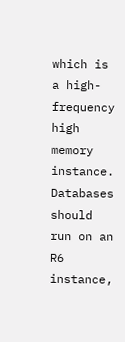which is a high-frequency high memory instance. Databases should run on an R6 instance,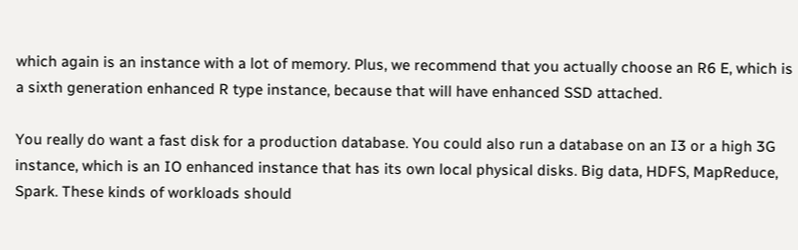which again is an instance with a lot of memory. Plus, we recommend that you actually choose an R6 E, which is a sixth generation enhanced R type instance, because that will have enhanced SSD attached.

You really do want a fast disk for a production database. You could also run a database on an I3 or a high 3G instance, which is an IO enhanced instance that has its own local physical disks. Big data, HDFS, MapReduce, Spark. These kinds of workloads should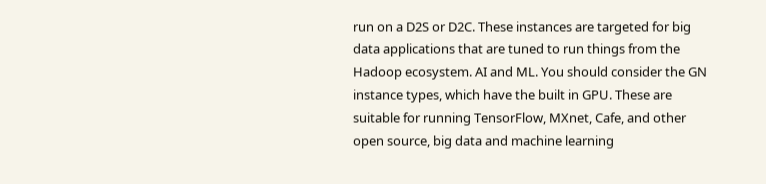run on a D2S or D2C. These instances are targeted for big data applications that are tuned to run things from the Hadoop ecosystem. AI and ML. You should consider the GN instance types, which have the built in GPU. These are suitable for running TensorFlow, MXnet, Cafe, and other open source, big data and machine learning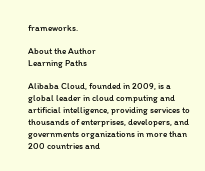frameworks.

About the Author
Learning Paths

Alibaba Cloud, founded in 2009, is a global leader in cloud computing and artificial intelligence, providing services to thousands of enterprises, developers, and governments organizations in more than 200 countries and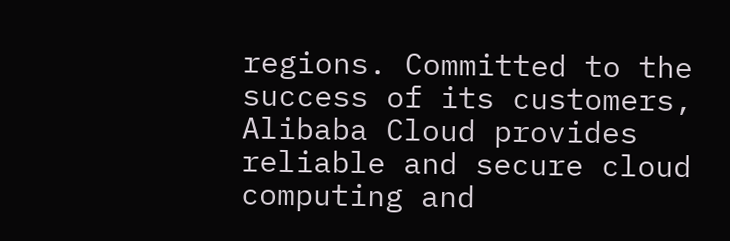regions. Committed to the success of its customers, Alibaba Cloud provides reliable and secure cloud computing and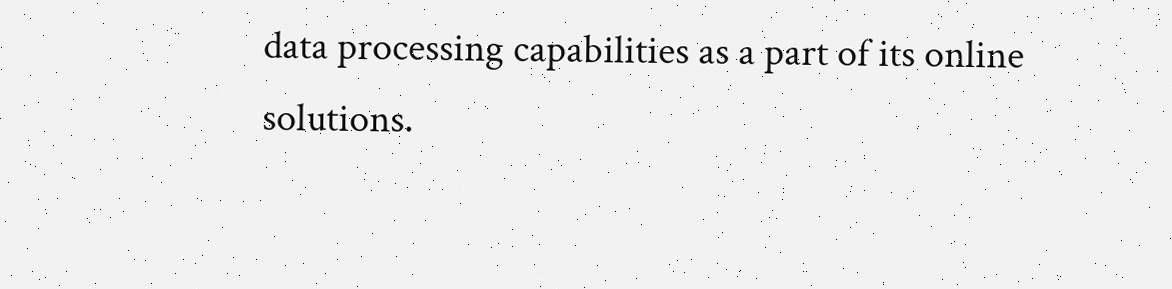data processing capabilities as a part of its online solutions.